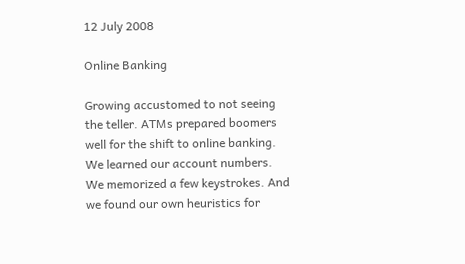12 July 2008

Online Banking

Growing accustomed to not seeing the teller. ATMs prepared boomers well for the shift to online banking. We learned our account numbers. We memorized a few keystrokes. And we found our own heuristics for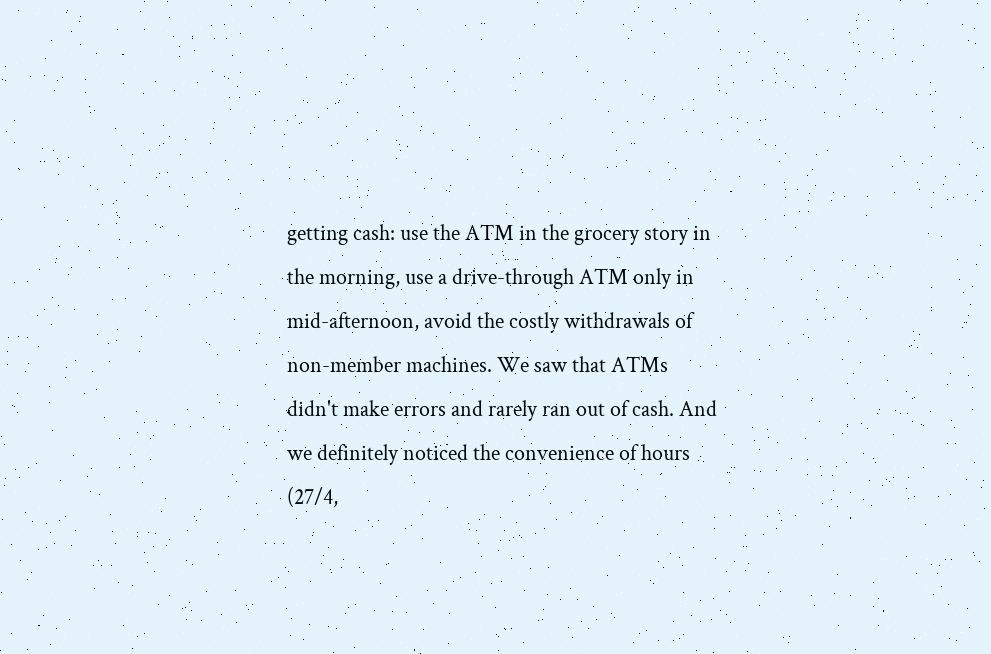getting cash: use the ATM in the grocery story in the morning, use a drive-through ATM only in mid-afternoon, avoid the costly withdrawals of non-member machines. We saw that ATMs didn't make errors and rarely ran out of cash. And we definitely noticed the convenience of hours (27/4,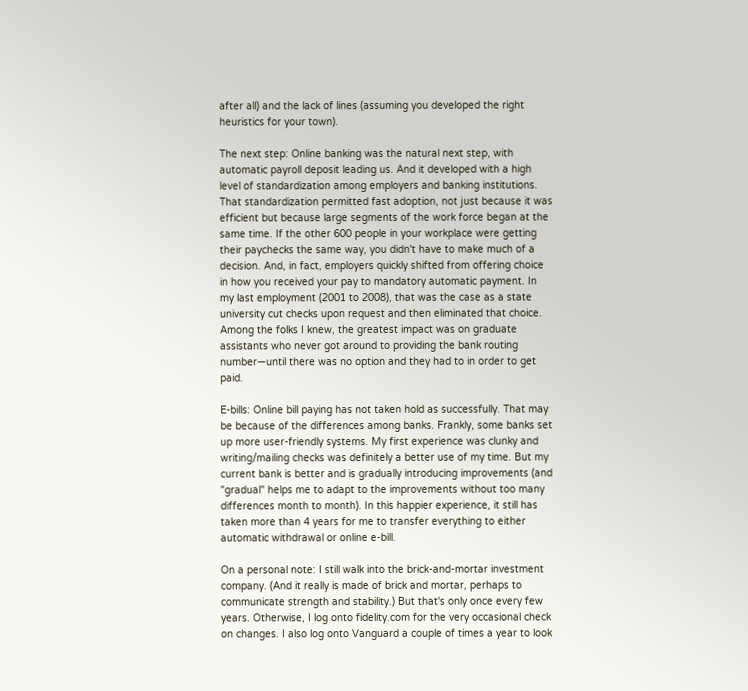after all) and the lack of lines (assuming you developed the right heuristics for your town).

The next step: Online banking was the natural next step, with automatic payroll deposit leading us. And it developed with a high level of standardization among employers and banking institutions. That standardization permitted fast adoption, not just because it was efficient but because large segments of the work force began at the same time. If the other 600 people in your workplace were getting their paychecks the same way, you didn't have to make much of a decision. And, in fact, employers quickly shifted from offering choice in how you received your pay to mandatory automatic payment. In my last employment (2001 to 2008), that was the case as a state university cut checks upon request and then eliminated that choice. Among the folks I knew, the greatest impact was on graduate assistants who never got around to providing the bank routing number—until there was no option and they had to in order to get paid.

E-bills: Online bill paying has not taken hold as successfully. That may be because of the differences among banks. Frankly, some banks set up more user-friendly systems. My first experience was clunky and writing/mailing checks was definitely a better use of my time. But my current bank is better and is gradually introducing improvements (and "gradual" helps me to adapt to the improvements without too many differences month to month). In this happier experience, it still has taken more than 4 years for me to transfer everything to either automatic withdrawal or online e-bill.

On a personal note: I still walk into the brick-and-mortar investment company. (And it really is made of brick and mortar, perhaps to communicate strength and stability.) But that's only once every few years. Otherwise, I log onto fidelity.com for the very occasional check on changes. I also log onto Vanguard a couple of times a year to look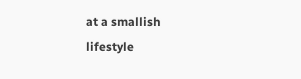at a smallish lifestyle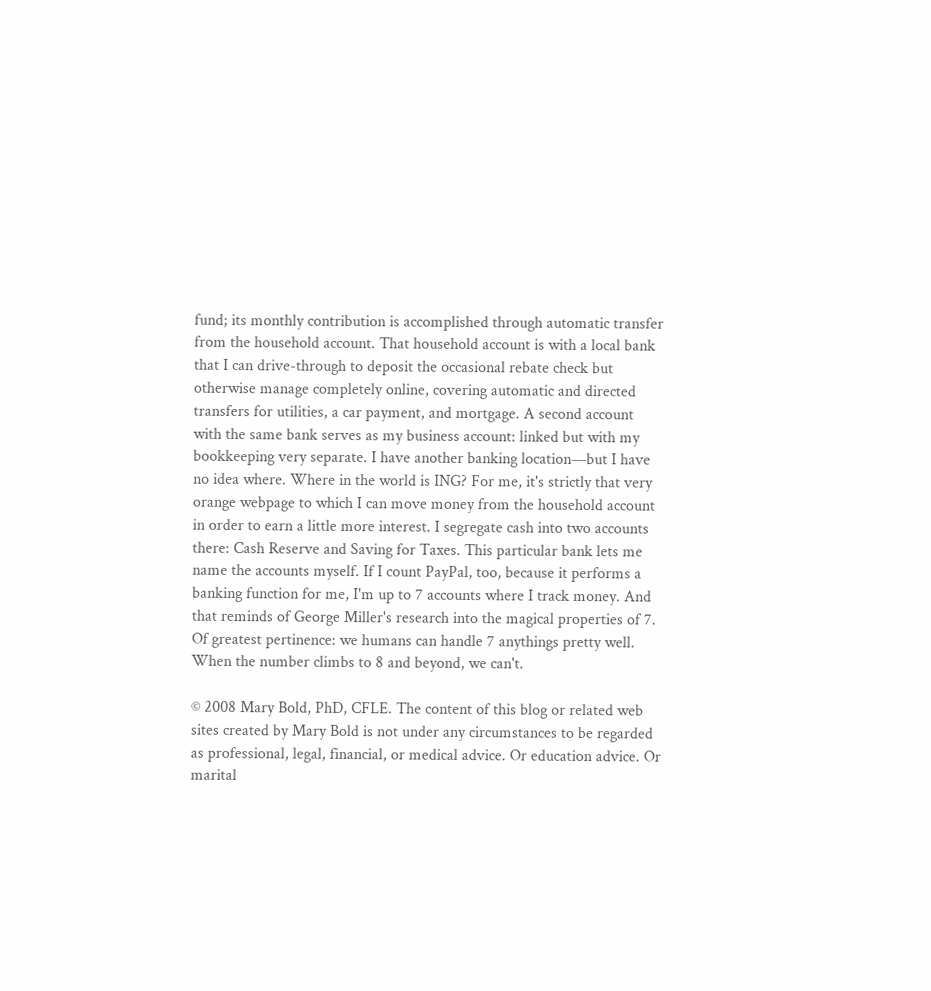fund; its monthly contribution is accomplished through automatic transfer from the household account. That household account is with a local bank that I can drive-through to deposit the occasional rebate check but otherwise manage completely online, covering automatic and directed transfers for utilities, a car payment, and mortgage. A second account with the same bank serves as my business account: linked but with my bookkeeping very separate. I have another banking location—but I have no idea where. Where in the world is ING? For me, it's strictly that very orange webpage to which I can move money from the household account in order to earn a little more interest. I segregate cash into two accounts there: Cash Reserve and Saving for Taxes. This particular bank lets me name the accounts myself. If I count PayPal, too, because it performs a banking function for me, I'm up to 7 accounts where I track money. And that reminds of George Miller's research into the magical properties of 7. Of greatest pertinence: we humans can handle 7 anythings pretty well. When the number climbs to 8 and beyond, we can't.

© 2008 Mary Bold, PhD, CFLE. The content of this blog or related web sites created by Mary Bold is not under any circumstances to be regarded as professional, legal, financial, or medical advice. Or education advice. Or marital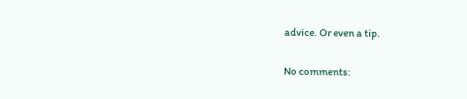advice. Or even a tip.

No comments: